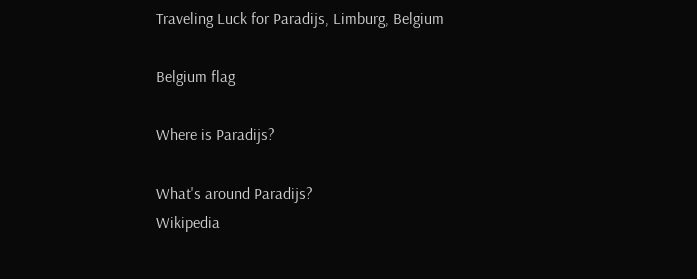Traveling Luck for Paradijs, Limburg, Belgium

Belgium flag

Where is Paradijs?

What's around Paradijs?
Wikipedia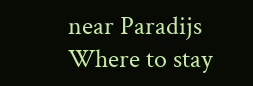near Paradijs
Where to stay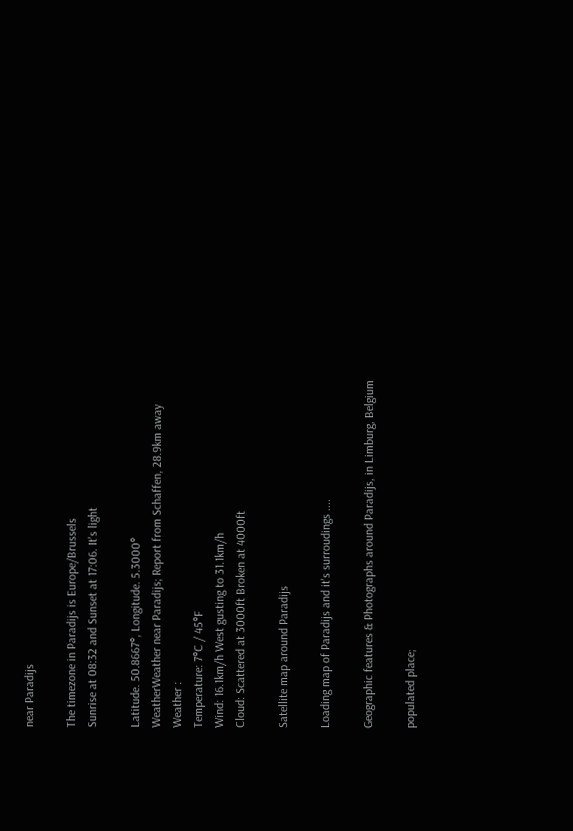near Paradijs

The timezone in Paradijs is Europe/Brussels
Sunrise at 08:32 and Sunset at 17:06. It's light

Latitude. 50.8667°, Longitude. 5.3000°
WeatherWeather near Paradijs; Report from Schaffen, 28.9km away
Weather :
Temperature: 7°C / 45°F
Wind: 16.1km/h West gusting to 31.1km/h
Cloud: Scattered at 3000ft Broken at 4000ft

Satellite map around Paradijs

Loading map of Paradijs and it's surroudings ....

Geographic features & Photographs around Paradijs, in Limburg, Belgium

populated place;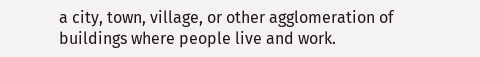a city, town, village, or other agglomeration of buildings where people live and work.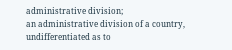administrative division;
an administrative division of a country, undifferentiated as to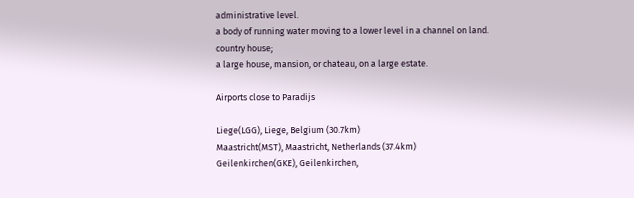administrative level.
a body of running water moving to a lower level in a channel on land.
country house;
a large house, mansion, or chateau, on a large estate.

Airports close to Paradijs

Liege(LGG), Liege, Belgium (30.7km)
Maastricht(MST), Maastricht, Netherlands (37.4km)
Geilenkirchen(GKE), Geilenkirchen,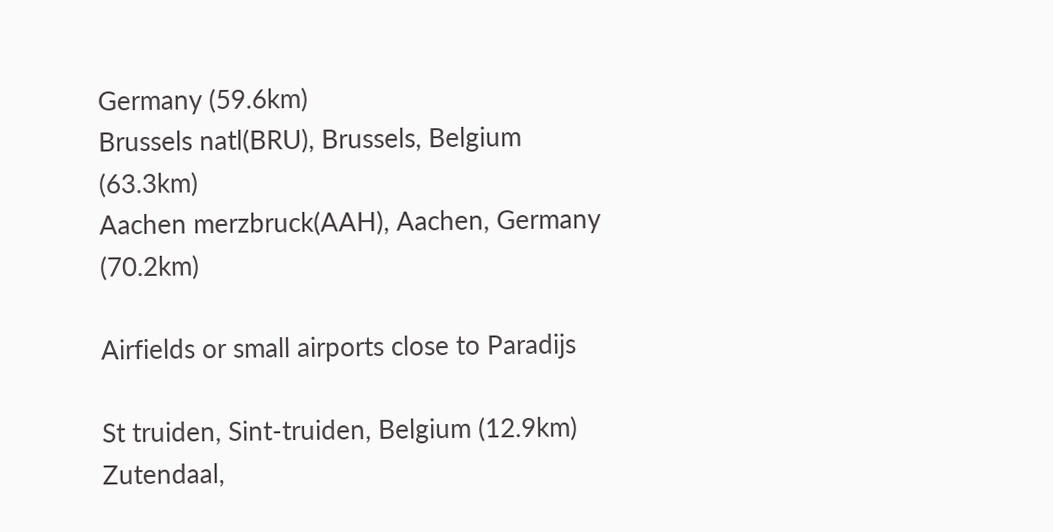Germany (59.6km)
Brussels natl(BRU), Brussels, Belgium (63.3km)
Aachen merzbruck(AAH), Aachen, Germany (70.2km)

Airfields or small airports close to Paradijs

St truiden, Sint-truiden, Belgium (12.9km)
Zutendaal,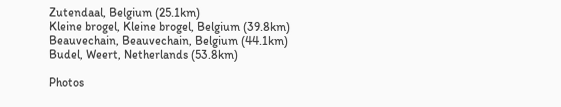Zutendaal, Belgium (25.1km)
Kleine brogel, Kleine brogel, Belgium (39.8km)
Beauvechain, Beauvechain, Belgium (44.1km)
Budel, Weert, Netherlands (53.8km)

Photos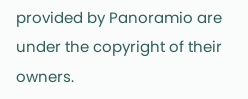provided by Panoramio are under the copyright of their owners.